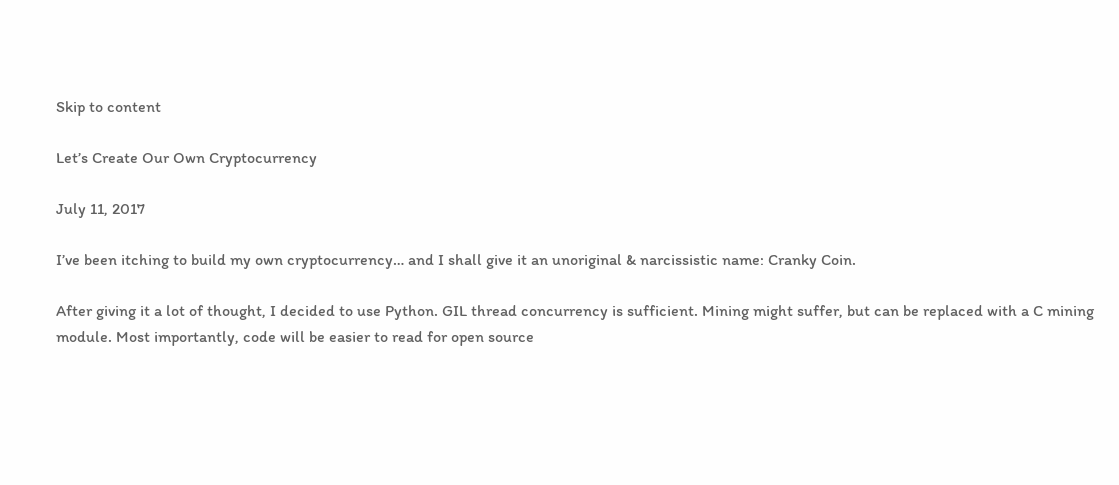Skip to content

Let’s Create Our Own Cryptocurrency

July 11, 2017

I’ve been itching to build my own cryptocurrency… and I shall give it an unoriginal & narcissistic name: Cranky Coin.

After giving it a lot of thought, I decided to use Python. GIL thread concurrency is sufficient. Mining might suffer, but can be replaced with a C mining module. Most importantly, code will be easier to read for open source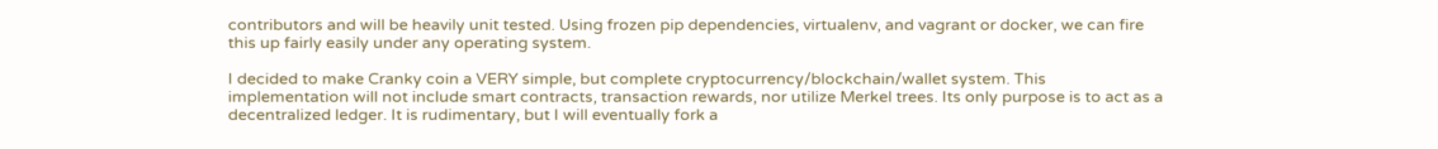contributors and will be heavily unit tested. Using frozen pip dependencies, virtualenv, and vagrant or docker, we can fire this up fairly easily under any operating system.

I decided to make Cranky coin a VERY simple, but complete cryptocurrency/blockchain/wallet system. This implementation will not include smart contracts, transaction rewards, nor utilize Merkel trees. Its only purpose is to act as a decentralized ledger. It is rudimentary, but I will eventually fork a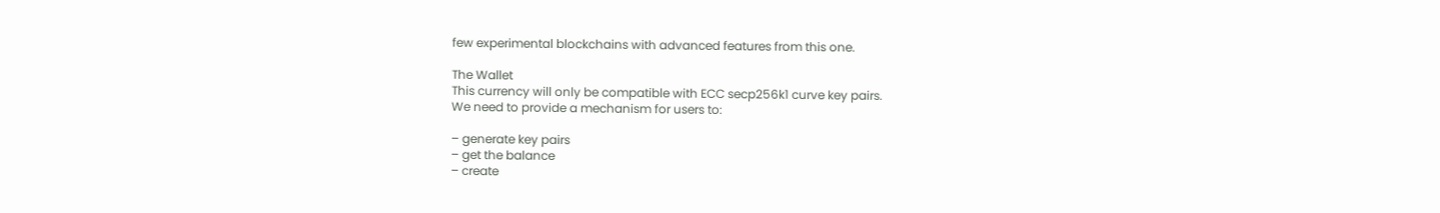few experimental blockchains with advanced features from this one.

The Wallet
This currency will only be compatible with ECC secp256k1 curve key pairs.
We need to provide a mechanism for users to:

– generate key pairs
– get the balance
– create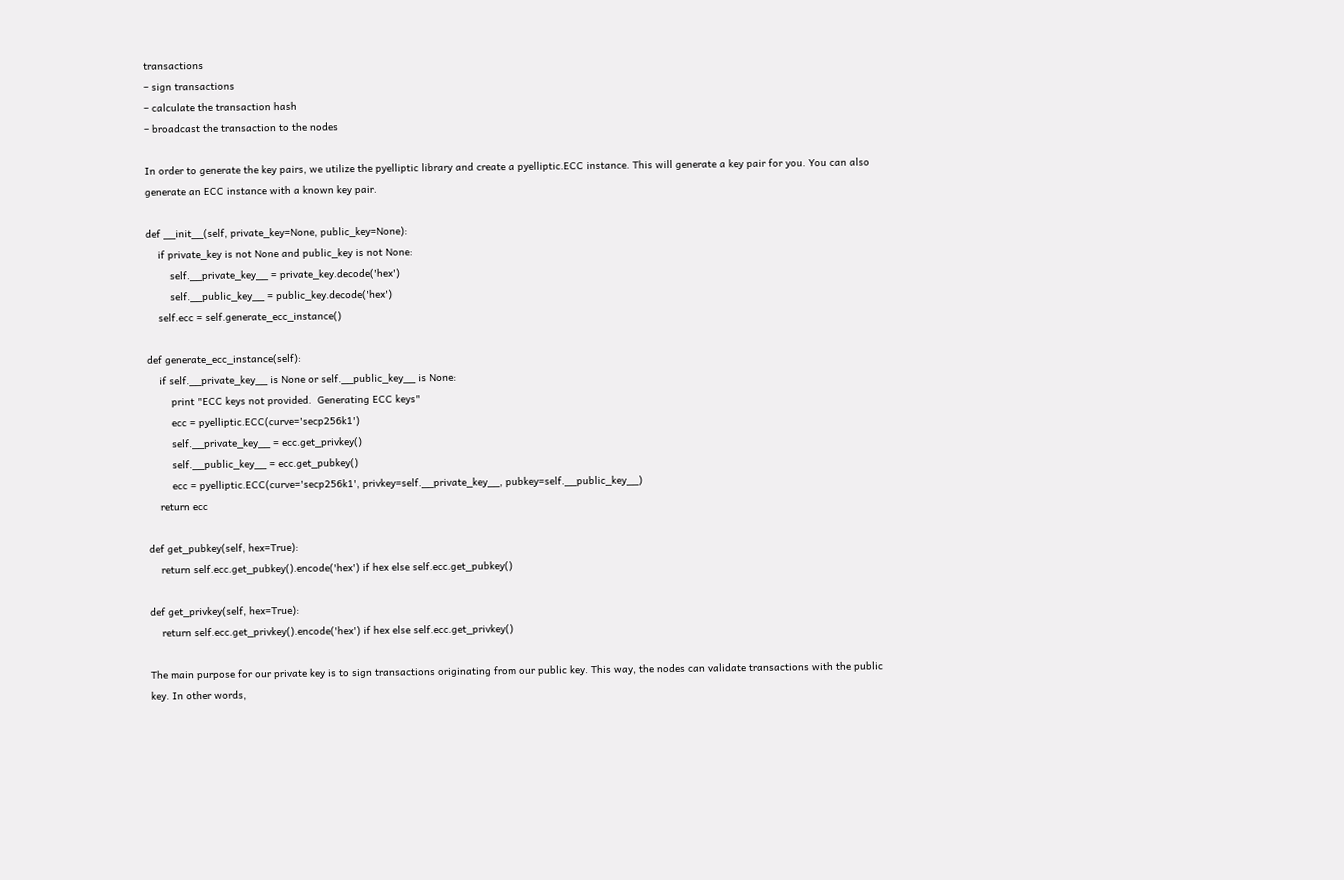transactions
– sign transactions
– calculate the transaction hash
– broadcast the transaction to the nodes

In order to generate the key pairs, we utilize the pyelliptic library and create a pyelliptic.ECC instance. This will generate a key pair for you. You can also generate an ECC instance with a known key pair.

def __init__(self, private_key=None, public_key=None):
    if private_key is not None and public_key is not None:
        self.__private_key__ = private_key.decode('hex')
        self.__public_key__ = public_key.decode('hex')
    self.ecc = self.generate_ecc_instance()

def generate_ecc_instance(self):
    if self.__private_key__ is None or self.__public_key__ is None:
        print "ECC keys not provided.  Generating ECC keys"
        ecc = pyelliptic.ECC(curve='secp256k1')
        self.__private_key__ = ecc.get_privkey()
        self.__public_key__ = ecc.get_pubkey()
        ecc = pyelliptic.ECC(curve='secp256k1', privkey=self.__private_key__, pubkey=self.__public_key__)
    return ecc

def get_pubkey(self, hex=True):
    return self.ecc.get_pubkey().encode('hex') if hex else self.ecc.get_pubkey()

def get_privkey(self, hex=True):
    return self.ecc.get_privkey().encode('hex') if hex else self.ecc.get_privkey()

The main purpose for our private key is to sign transactions originating from our public key. This way, the nodes can validate transactions with the public key. In other words,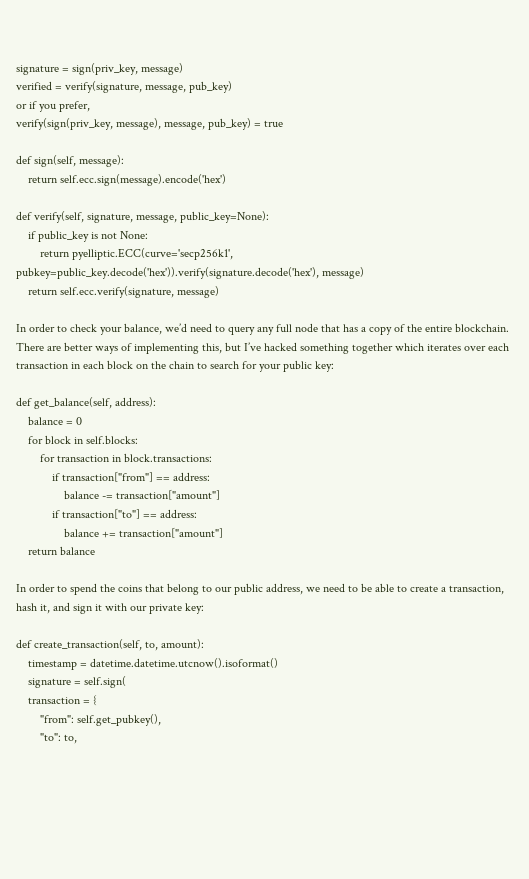signature = sign(priv_key, message)
verified = verify(signature, message, pub_key)
or if you prefer,
verify(sign(priv_key, message), message, pub_key) = true

def sign(self, message):
    return self.ecc.sign(message).encode('hex')

def verify(self, signature, message, public_key=None):
    if public_key is not None:
        return pyelliptic.ECC(curve='secp256k1', pubkey=public_key.decode('hex')).verify(signature.decode('hex'), message)
    return self.ecc.verify(signature, message)

In order to check your balance, we’d need to query any full node that has a copy of the entire blockchain. There are better ways of implementing this, but I’ve hacked something together which iterates over each transaction in each block on the chain to search for your public key:

def get_balance(self, address):
    balance = 0
    for block in self.blocks:
        for transaction in block.transactions:
            if transaction["from"] == address:
                balance -= transaction["amount"]
            if transaction["to"] == address:
                balance += transaction["amount"]
    return balance

In order to spend the coins that belong to our public address, we need to be able to create a transaction, hash it, and sign it with our private key:

def create_transaction(self, to, amount):
    timestamp = datetime.datetime.utcnow().isoformat()
    signature = self.sign(
    transaction = {
        "from": self.get_pubkey(),
        "to": to,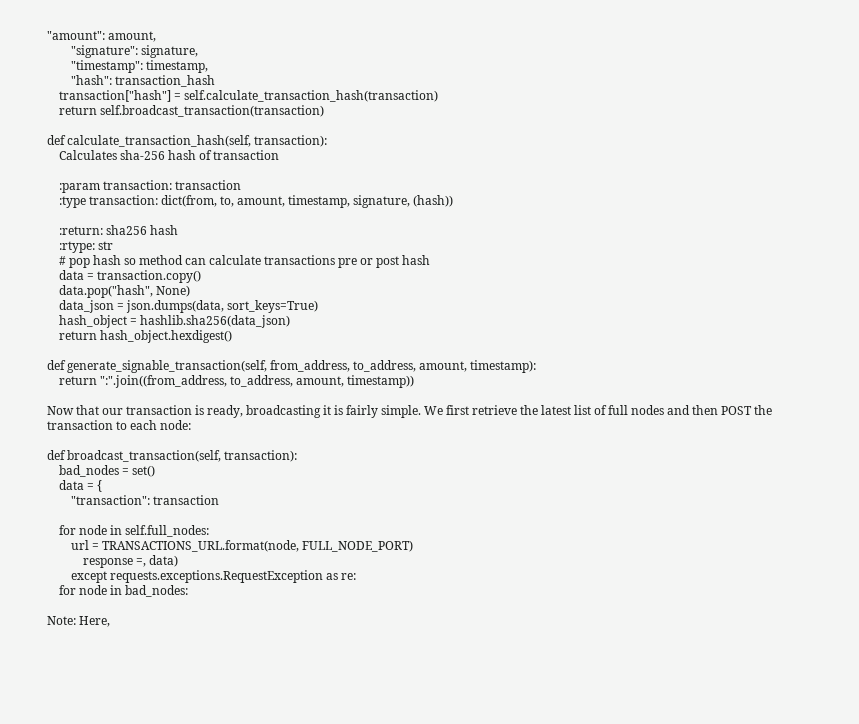"amount": amount,
        "signature": signature,
        "timestamp": timestamp,
        "hash": transaction_hash
    transaction["hash"] = self.calculate_transaction_hash(transaction)
    return self.broadcast_transaction(transaction)

def calculate_transaction_hash(self, transaction):
    Calculates sha-256 hash of transaction

    :param transaction: transaction
    :type transaction: dict(from, to, amount, timestamp, signature, (hash))

    :return: sha256 hash
    :rtype: str
    # pop hash so method can calculate transactions pre or post hash
    data = transaction.copy()
    data.pop("hash", None)
    data_json = json.dumps(data, sort_keys=True)
    hash_object = hashlib.sha256(data_json)
    return hash_object.hexdigest()

def generate_signable_transaction(self, from_address, to_address, amount, timestamp):
    return ":".join((from_address, to_address, amount, timestamp))

Now that our transaction is ready, broadcasting it is fairly simple. We first retrieve the latest list of full nodes and then POST the transaction to each node:

def broadcast_transaction(self, transaction):
    bad_nodes = set()
    data = {
        "transaction": transaction

    for node in self.full_nodes:
        url = TRANSACTIONS_URL.format(node, FULL_NODE_PORT)
            response =, data)
        except requests.exceptions.RequestException as re:
    for node in bad_nodes:

Note: Here,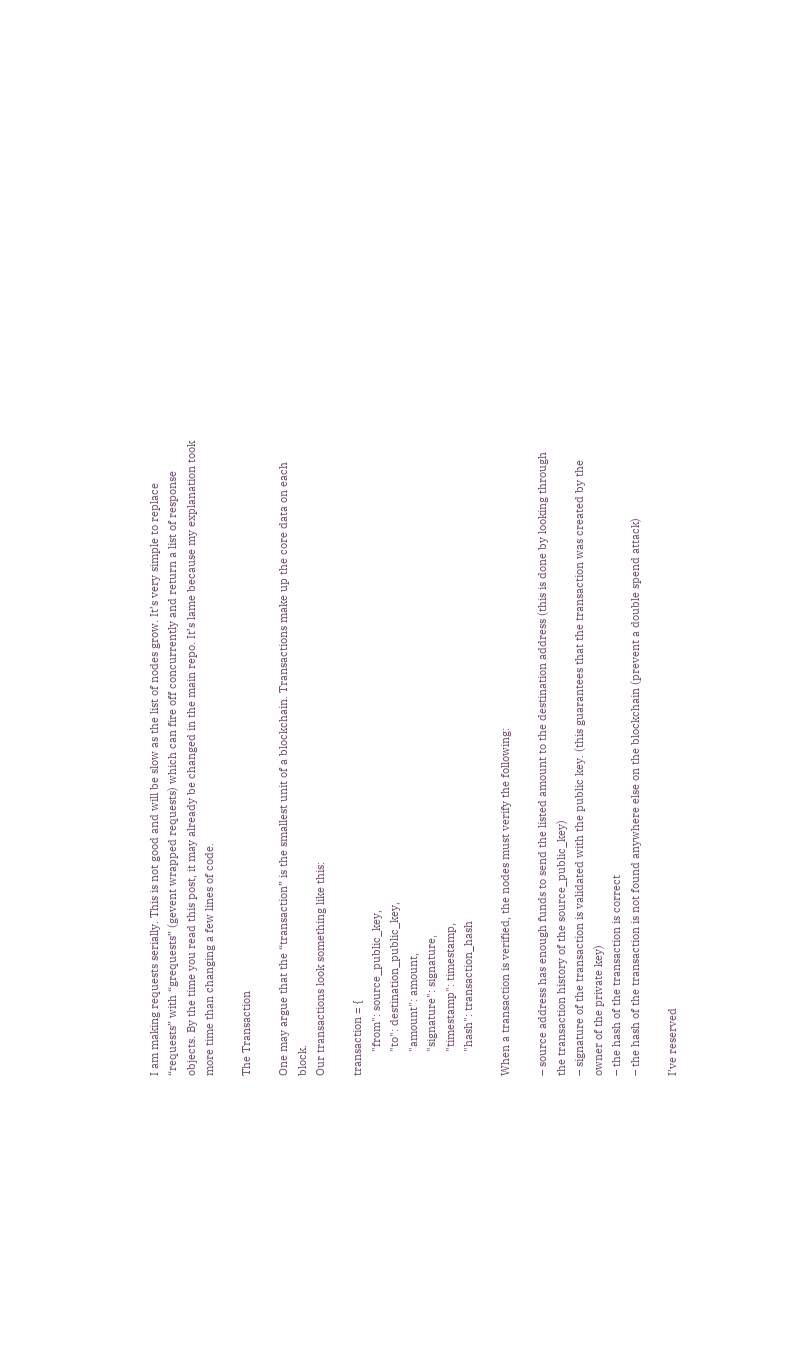I am making requests serially. This is not good and will be slow as the list of nodes grow. It’s very simple to replace “requests” with “grequests” (gevent wrapped requests) which can fire off concurrently and return a list of response objects. By the time you read this post, it may already be changed in the main repo. It’s lame because my explanation took more time than changing a few lines of code.

The Transaction

One may argue that the “transaction” is the smallest unit of a blockchain. Transactions make up the core data on each block.
Our transactions look something like this:

transaction = {
        "from": source_public_key,
        "to": destination_public_key,
        "amount": amount,
        "signature": signature,
        "timestamp": timestamp,
        "hash": transaction_hash

When a transaction is verified, the nodes must verify the following:

– source address has enough funds to send the listed amount to the destination address (this is done by looking through the transaction history of the source_public_key)
– signature of the transaction is validated with the public key. (this guarantees that the transaction was created by the owner of the private key)
– the hash of the transaction is correct
– the hash of the transaction is not found anywhere else on the blockchain (prevent a double spend attack)

I’ve reserved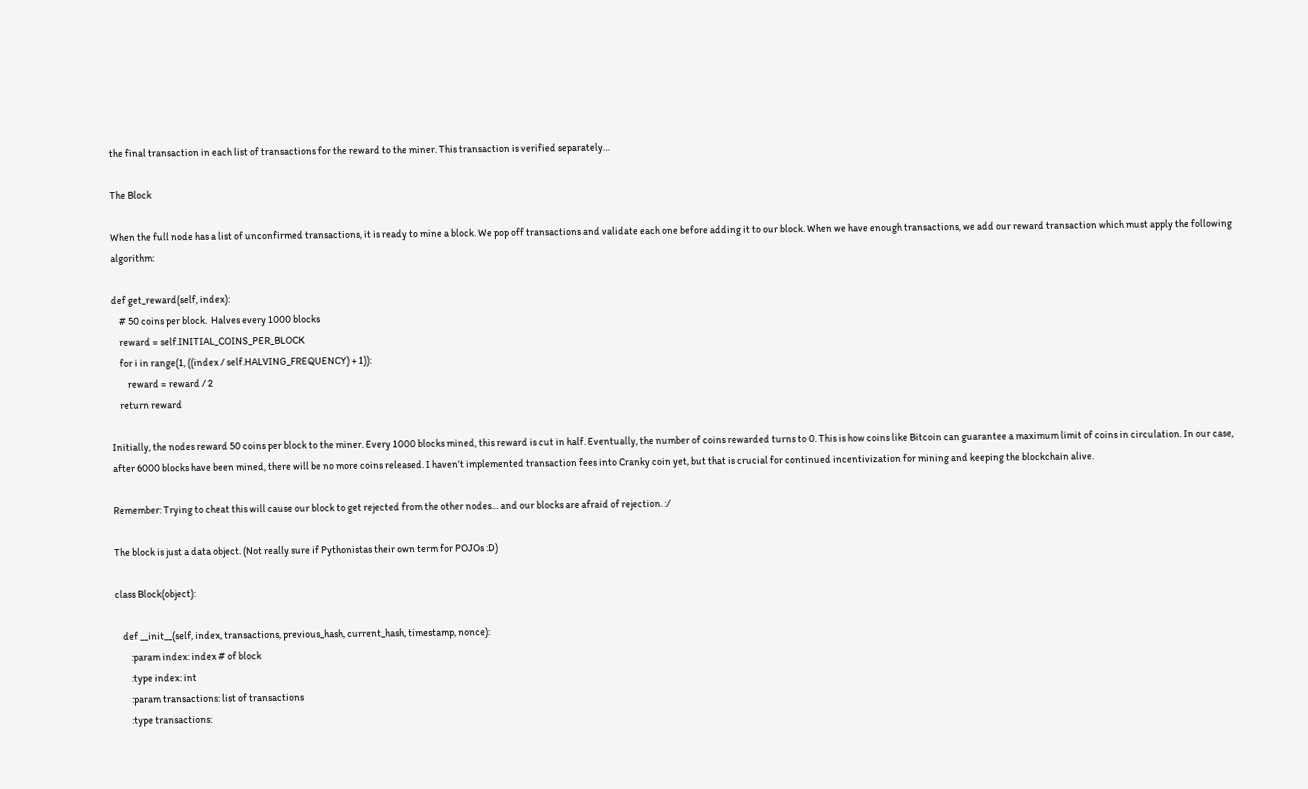the final transaction in each list of transactions for the reward to the miner. This transaction is verified separately…

The Block

When the full node has a list of unconfirmed transactions, it is ready to mine a block. We pop off transactions and validate each one before adding it to our block. When we have enough transactions, we add our reward transaction which must apply the following algorithm:

def get_reward(self, index):
    # 50 coins per block.  Halves every 1000 blocks
    reward = self.INITIAL_COINS_PER_BLOCK
    for i in range(1, ((index / self.HALVING_FREQUENCY) + 1)):
        reward = reward / 2
    return reward

Initially, the nodes reward 50 coins per block to the miner. Every 1000 blocks mined, this reward is cut in half. Eventually, the number of coins rewarded turns to 0. This is how coins like Bitcoin can guarantee a maximum limit of coins in circulation. In our case, after 6000 blocks have been mined, there will be no more coins released. I haven’t implemented transaction fees into Cranky coin yet, but that is crucial for continued incentivization for mining and keeping the blockchain alive.

Remember: Trying to cheat this will cause our block to get rejected from the other nodes… and our blocks are afraid of rejection. :/

The block is just a data object. (Not really sure if Pythonistas their own term for POJOs :D)

class Block(object):

    def __init__(self, index, transactions, previous_hash, current_hash, timestamp, nonce):
        :param index: index # of block
        :type index: int
        :param transactions: list of transactions
        :type transactions: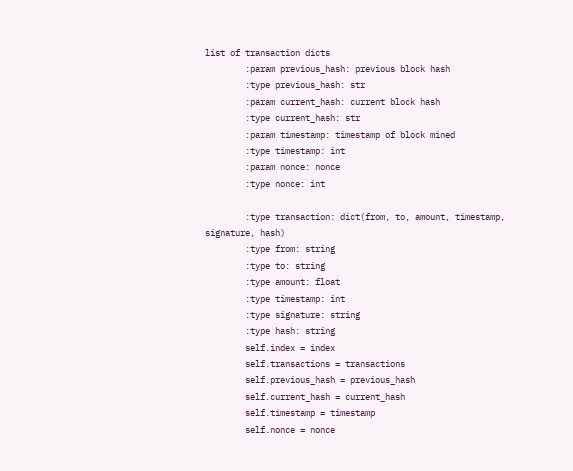list of transaction dicts
        :param previous_hash: previous block hash
        :type previous_hash: str
        :param current_hash: current block hash
        :type current_hash: str
        :param timestamp: timestamp of block mined
        :type timestamp: int
        :param nonce: nonce
        :type nonce: int

        :type transaction: dict(from, to, amount, timestamp, signature, hash)
        :type from: string
        :type to: string
        :type amount: float
        :type timestamp: int
        :type signature: string
        :type hash: string
        self.index = index
        self.transactions = transactions
        self.previous_hash = previous_hash
        self.current_hash = current_hash
        self.timestamp = timestamp
        self.nonce = nonce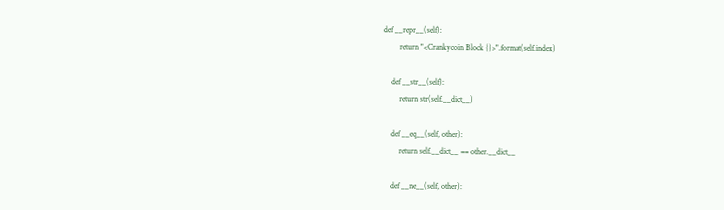def __repr__(self):
        return "<Crankycoin Block {}>".format(self.index)

    def __str__(self):
        return str(self.__dict__)

    def __eq__(self, other):
        return self.__dict__ == other.__dict__

    def __ne__(self, other):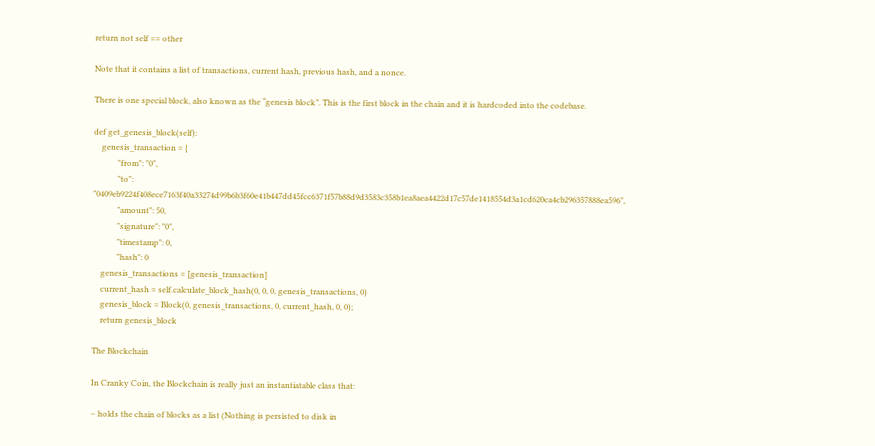return not self == other

Note that it contains a list of transactions, current hash, previous hash, and a nonce.

There is one special block, also known as the “genesis block”. This is the first block in the chain and it is hardcoded into the codebase.

def get_genesis_block(self):
    genesis_transaction = {
            "from": "0",
            "to": "0409eb9224f408ece7163f40a33274d99b6b3f60e41b447dd45fcc6371f57b88d9d3583c358b1ea8aea4422d17c57de1418554d3a1cd620ca4cb296357888ea596",
            "amount": 50,
            "signature": "0",
            "timestamp": 0,
            "hash": 0
    genesis_transactions = [genesis_transaction]
    current_hash = self.calculate_block_hash(0, 0, 0, genesis_transactions, 0)
    genesis_block = Block(0, genesis_transactions, 0, current_hash, 0, 0);
    return genesis_block

The Blockchain

In Cranky Coin, the Blockchain is really just an instantiatable class that:

– holds the chain of blocks as a list (Nothing is persisted to disk in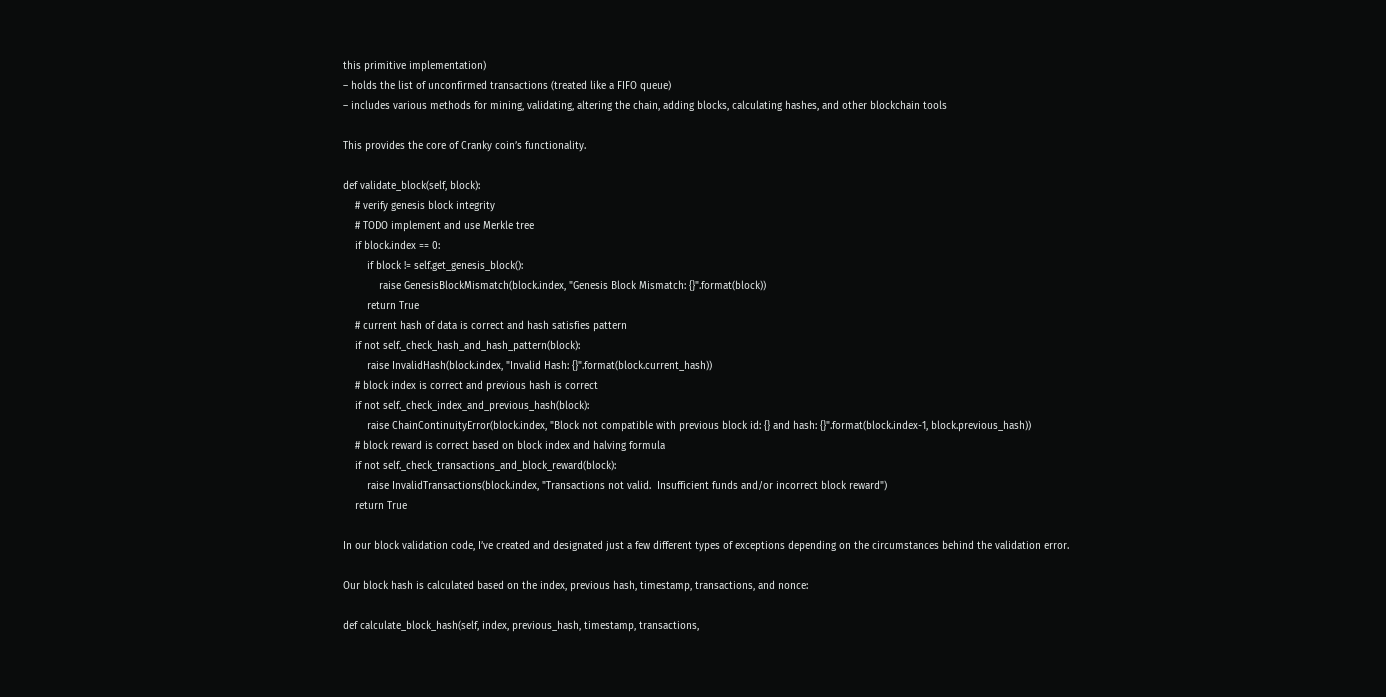this primitive implementation)
– holds the list of unconfirmed transactions (treated like a FIFO queue)
– includes various methods for mining, validating, altering the chain, adding blocks, calculating hashes, and other blockchain tools

This provides the core of Cranky coin’s functionality.

def validate_block(self, block):
    # verify genesis block integrity
    # TODO implement and use Merkle tree
    if block.index == 0:
        if block != self.get_genesis_block():
            raise GenesisBlockMismatch(block.index, "Genesis Block Mismatch: {}".format(block))
        return True
    # current hash of data is correct and hash satisfies pattern
    if not self._check_hash_and_hash_pattern(block):
        raise InvalidHash(block.index, "Invalid Hash: {}".format(block.current_hash))
    # block index is correct and previous hash is correct
    if not self._check_index_and_previous_hash(block):
        raise ChainContinuityError(block.index, "Block not compatible with previous block id: {} and hash: {}".format(block.index-1, block.previous_hash))
    # block reward is correct based on block index and halving formula
    if not self._check_transactions_and_block_reward(block):
        raise InvalidTransactions(block.index, "Transactions not valid.  Insufficient funds and/or incorrect block reward")
    return True

In our block validation code, I’ve created and designated just a few different types of exceptions depending on the circumstances behind the validation error.

Our block hash is calculated based on the index, previous hash, timestamp, transactions, and nonce:

def calculate_block_hash(self, index, previous_hash, timestamp, transactions,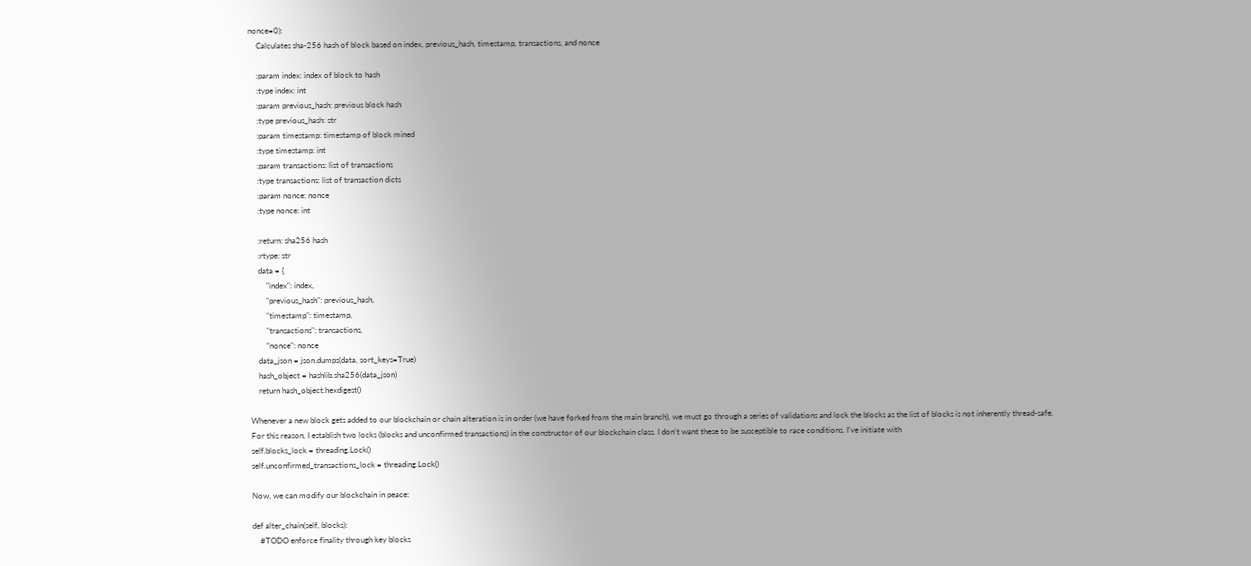nonce=0):
    Calculates sha-256 hash of block based on index, previous_hash, timestamp, transactions, and nonce

    :param index: index of block to hash
    :type index: int
    :param previous_hash: previous block hash
    :type previous_hash: str
    :param timestamp: timestamp of block mined
    :type timestamp: int
    :param transactions: list of transactions
    :type transactions: list of transaction dicts
    :param nonce: nonce
    :type nonce: int

    :return: sha256 hash
    :rtype: str
    data = {
        "index": index,
        "previous_hash": previous_hash,
        "timestamp": timestamp,
        "transactions": transactions,
        "nonce": nonce
    data_json = json.dumps(data, sort_keys=True)
    hash_object = hashlib.sha256(data_json)
    return hash_object.hexdigest()

Whenever a new block gets added to our blockchain or chain alteration is in order (we have forked from the main branch), we must go through a series of validations and lock the blocks as the list of blocks is not inherently thread-safe.
For this reason, I establish two locks (blocks and unconfirmed transactions) in the constructor of our blockchain class. I don’t want these to be susceptible to race conditions. I’ve initiate with
self.blocks_lock = threading.Lock()
self.unconfirmed_transactions_lock = threading.Lock()

Now, we can modify our blockchain in peace:

def alter_chain(self, blocks):
    #TODO enforce finality through key blocks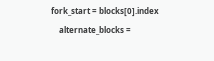fork_start = blocks[0].index
    alternate_blocks =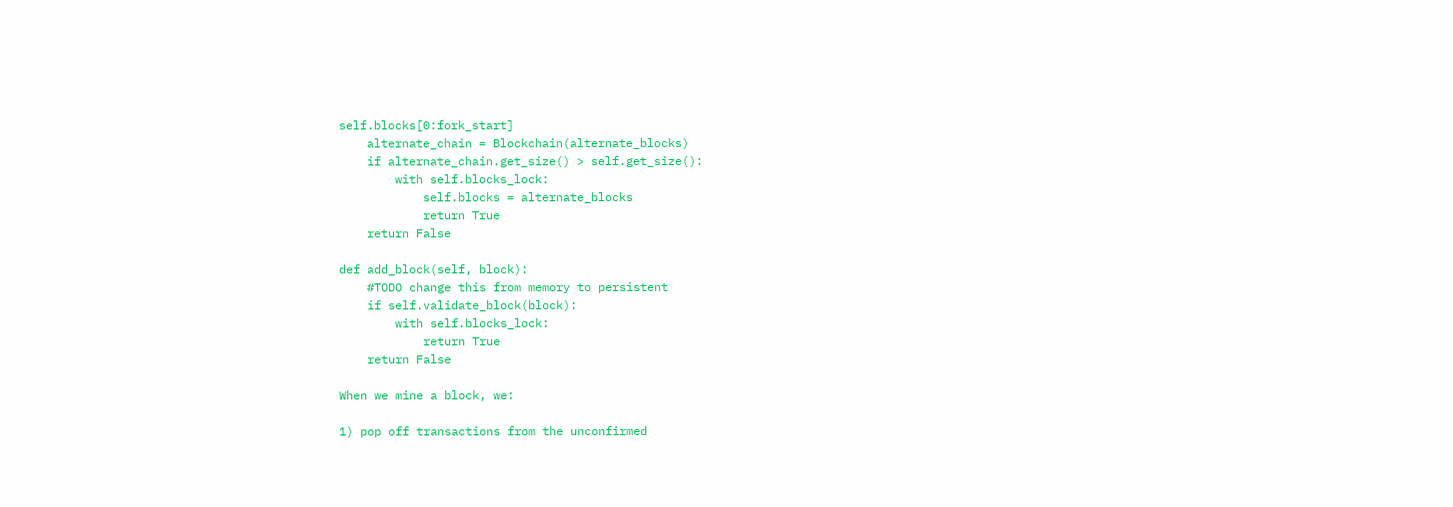self.blocks[0:fork_start]
    alternate_chain = Blockchain(alternate_blocks)
    if alternate_chain.get_size() > self.get_size():
        with self.blocks_lock:
            self.blocks = alternate_blocks
            return True
    return False

def add_block(self, block):
    #TODO change this from memory to persistent
    if self.validate_block(block):
        with self.blocks_lock:
            return True
    return False

When we mine a block, we:

1) pop off transactions from the unconfirmed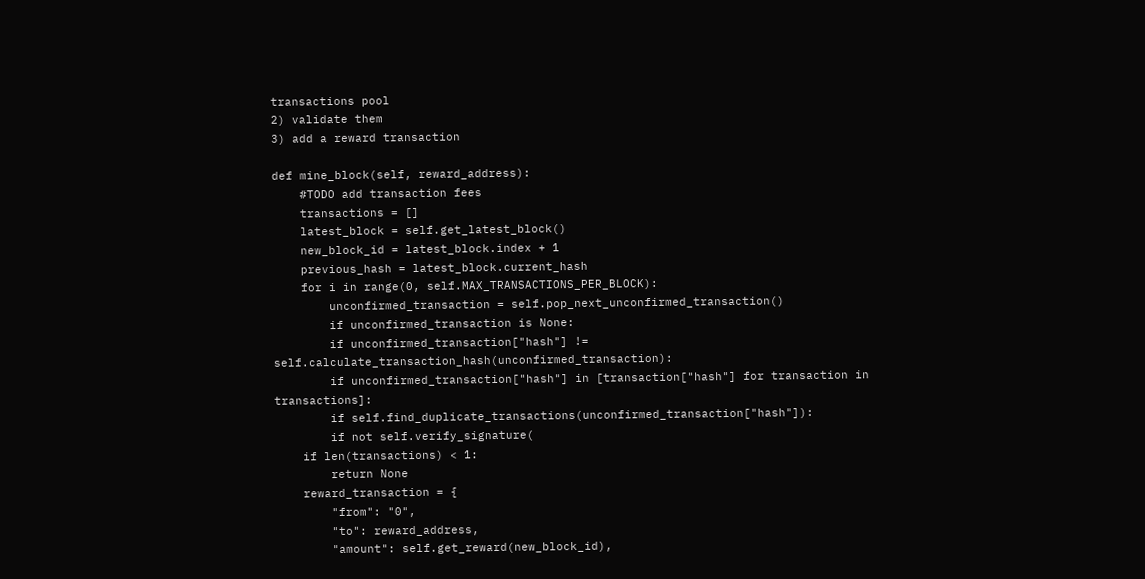transactions pool
2) validate them
3) add a reward transaction

def mine_block(self, reward_address):
    #TODO add transaction fees
    transactions = []
    latest_block = self.get_latest_block()
    new_block_id = latest_block.index + 1
    previous_hash = latest_block.current_hash
    for i in range(0, self.MAX_TRANSACTIONS_PER_BLOCK):
        unconfirmed_transaction = self.pop_next_unconfirmed_transaction()
        if unconfirmed_transaction is None:
        if unconfirmed_transaction["hash"] != self.calculate_transaction_hash(unconfirmed_transaction):
        if unconfirmed_transaction["hash"] in [transaction["hash"] for transaction in transactions]:
        if self.find_duplicate_transactions(unconfirmed_transaction["hash"]):
        if not self.verify_signature(
    if len(transactions) < 1:
        return None
    reward_transaction = {
        "from": "0",
        "to": reward_address,
        "amount": self.get_reward(new_block_id),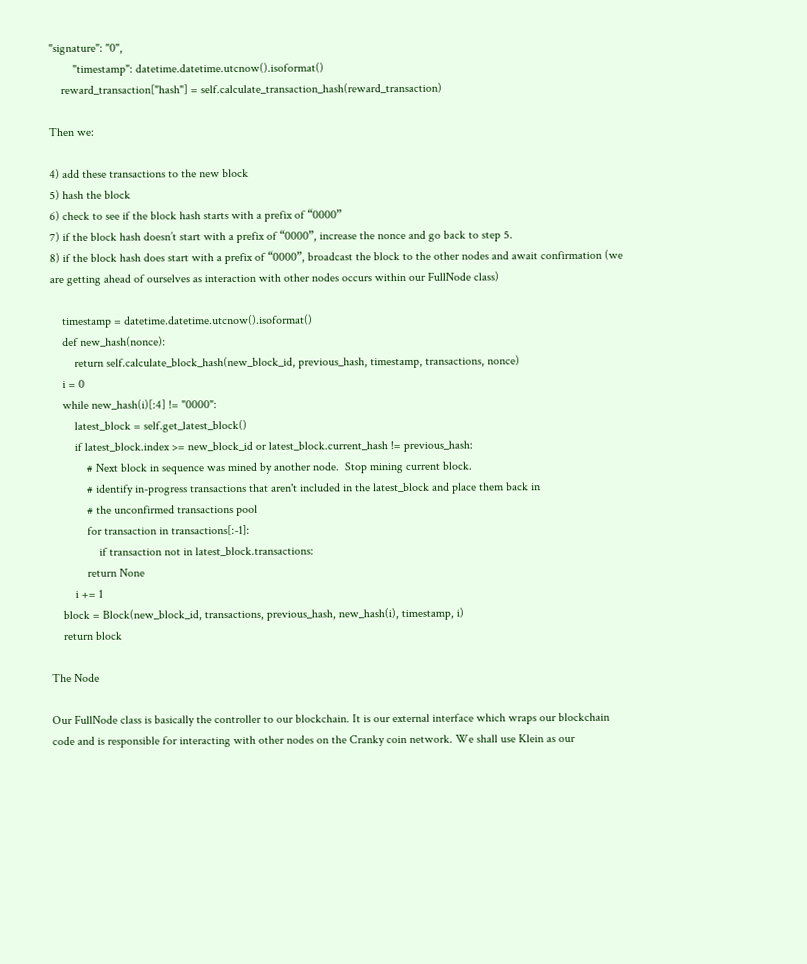"signature": "0",
        "timestamp": datetime.datetime.utcnow().isoformat()
    reward_transaction["hash"] = self.calculate_transaction_hash(reward_transaction)

Then we:

4) add these transactions to the new block
5) hash the block
6) check to see if the block hash starts with a prefix of “0000”
7) if the block hash doesn’t start with a prefix of “0000”, increase the nonce and go back to step 5.
8) if the block hash does start with a prefix of “0000”, broadcast the block to the other nodes and await confirmation (we are getting ahead of ourselves as interaction with other nodes occurs within our FullNode class)

    timestamp = datetime.datetime.utcnow().isoformat()
    def new_hash(nonce):
        return self.calculate_block_hash(new_block_id, previous_hash, timestamp, transactions, nonce)
    i = 0
    while new_hash(i)[:4] != "0000":
        latest_block = self.get_latest_block()
        if latest_block.index >= new_block_id or latest_block.current_hash != previous_hash:
            # Next block in sequence was mined by another node.  Stop mining current block.
            # identify in-progress transactions that aren't included in the latest_block and place them back in
            # the unconfirmed transactions pool
            for transaction in transactions[:-1]:
                if transaction not in latest_block.transactions:
            return None
        i += 1
    block = Block(new_block_id, transactions, previous_hash, new_hash(i), timestamp, i)
    return block

The Node

Our FullNode class is basically the controller to our blockchain. It is our external interface which wraps our blockchain code and is responsible for interacting with other nodes on the Cranky coin network. We shall use Klein as our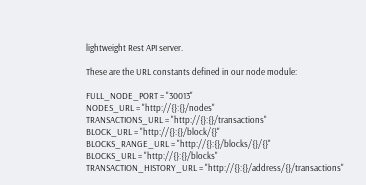lightweight Rest API server.

These are the URL constants defined in our node module:

FULL_NODE_PORT = "30013"
NODES_URL = "http://{}:{}/nodes"
TRANSACTIONS_URL = "http://{}:{}/transactions"
BLOCK_URL = "http://{}:{}/block/{}"
BLOCKS_RANGE_URL = "http://{}:{}/blocks/{}/{}"
BLOCKS_URL = "http://{}:{}/blocks"
TRANSACTION_HISTORY_URL = "http://{}:{}/address/{}/transactions"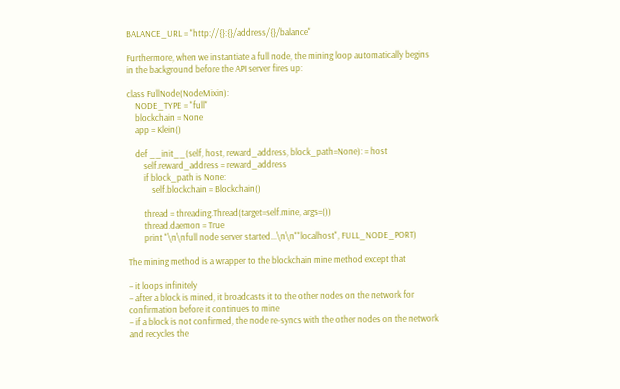BALANCE_URL = "http://{}:{}/address/{}/balance"

Furthermore, when we instantiate a full node, the mining loop automatically begins in the background before the API server fires up:

class FullNode(NodeMixin):
    NODE_TYPE = "full"
    blockchain = None
    app = Klein()

    def __init__(self, host, reward_address, block_path=None): = host
        self.reward_address = reward_address
        if block_path is None:
            self.blockchain = Blockchain()

        thread = threading.Thread(target=self.mine, args=())
        thread.daemon = True
        print "\n\nfull node server started...\n\n""localhost", FULL_NODE_PORT)

The mining method is a wrapper to the blockchain mine method except that

– it loops infinitely
– after a block is mined, it broadcasts it to the other nodes on the network for confirmation before it continues to mine
– if a block is not confirmed, the node re-syncs with the other nodes on the network and recycles the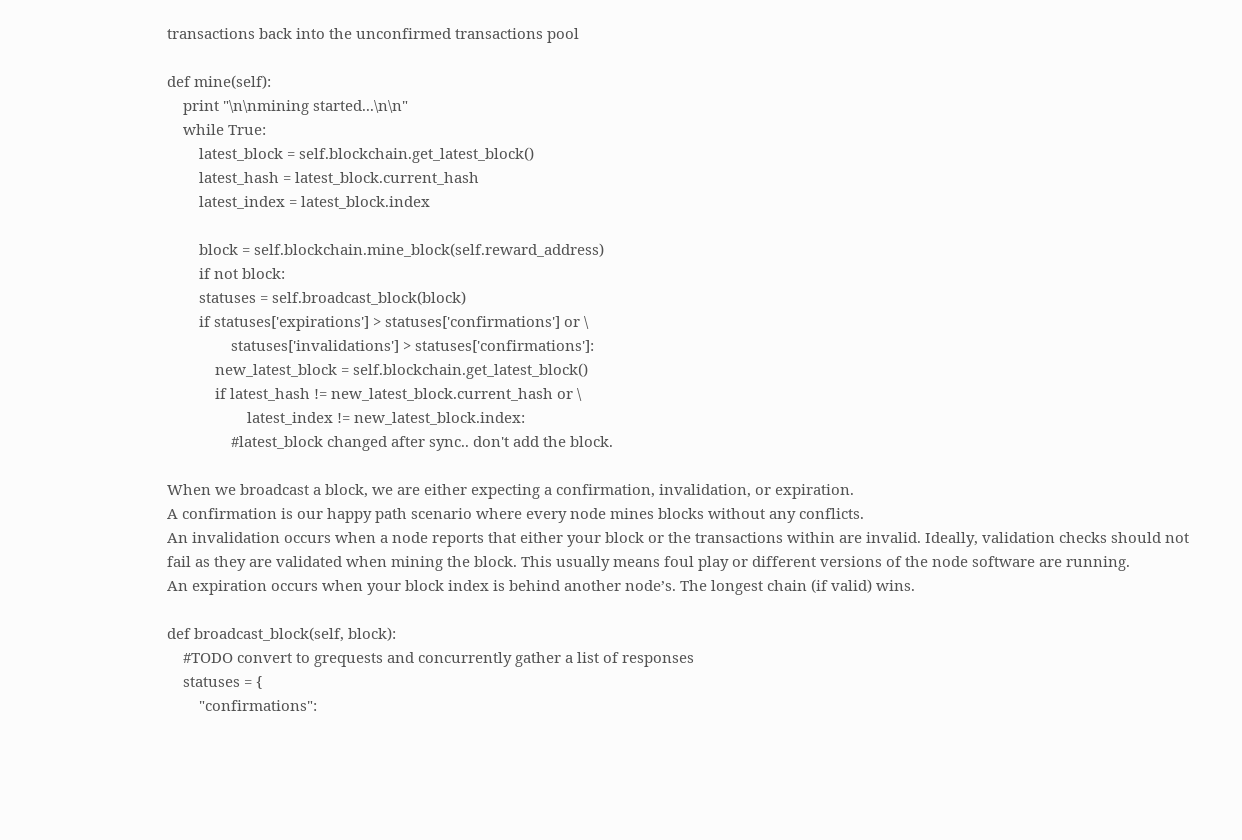transactions back into the unconfirmed transactions pool

def mine(self):
    print "\n\nmining started...\n\n"
    while True:
        latest_block = self.blockchain.get_latest_block()
        latest_hash = latest_block.current_hash
        latest_index = latest_block.index

        block = self.blockchain.mine_block(self.reward_address)
        if not block:
        statuses = self.broadcast_block(block)
        if statuses['expirations'] > statuses['confirmations'] or \
                statuses['invalidations'] > statuses['confirmations']:
            new_latest_block = self.blockchain.get_latest_block()
            if latest_hash != new_latest_block.current_hash or \
                    latest_index != new_latest_block.index:
                #latest_block changed after sync.. don't add the block.

When we broadcast a block, we are either expecting a confirmation, invalidation, or expiration.
A confirmation is our happy path scenario where every node mines blocks without any conflicts.
An invalidation occurs when a node reports that either your block or the transactions within are invalid. Ideally, validation checks should not fail as they are validated when mining the block. This usually means foul play or different versions of the node software are running.
An expiration occurs when your block index is behind another node’s. The longest chain (if valid) wins.

def broadcast_block(self, block):
    #TODO convert to grequests and concurrently gather a list of responses
    statuses = {
        "confirmations":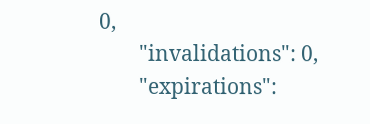0,
        "invalidations": 0,
        "expirations":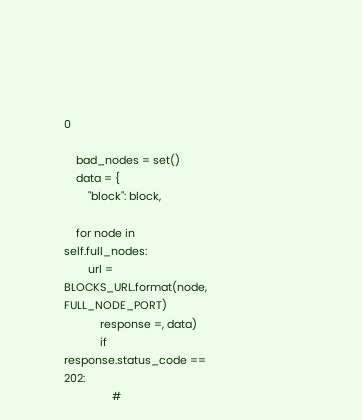0

    bad_nodes = set()
    data = {
        "block": block,

    for node in self.full_nodes:
        url = BLOCKS_URL.format(node, FULL_NODE_PORT)
            response =, data)
            if response.status_code == 202:
                #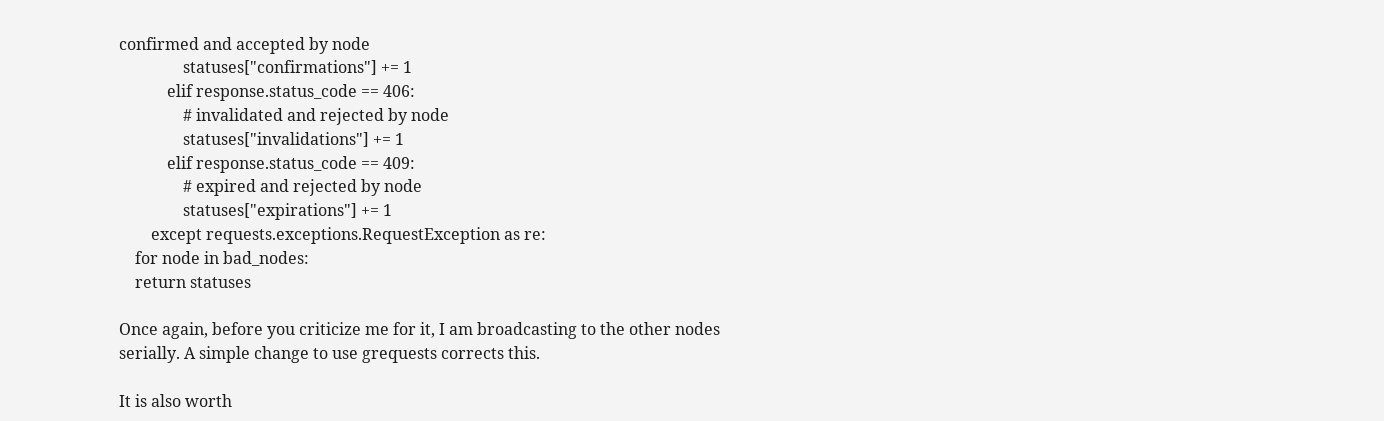confirmed and accepted by node
                statuses["confirmations"] += 1
            elif response.status_code == 406:
                # invalidated and rejected by node
                statuses["invalidations"] += 1
            elif response.status_code == 409:
                # expired and rejected by node
                statuses["expirations"] += 1
        except requests.exceptions.RequestException as re:
    for node in bad_nodes:
    return statuses

Once again, before you criticize me for it, I am broadcasting to the other nodes serially. A simple change to use grequests corrects this.

It is also worth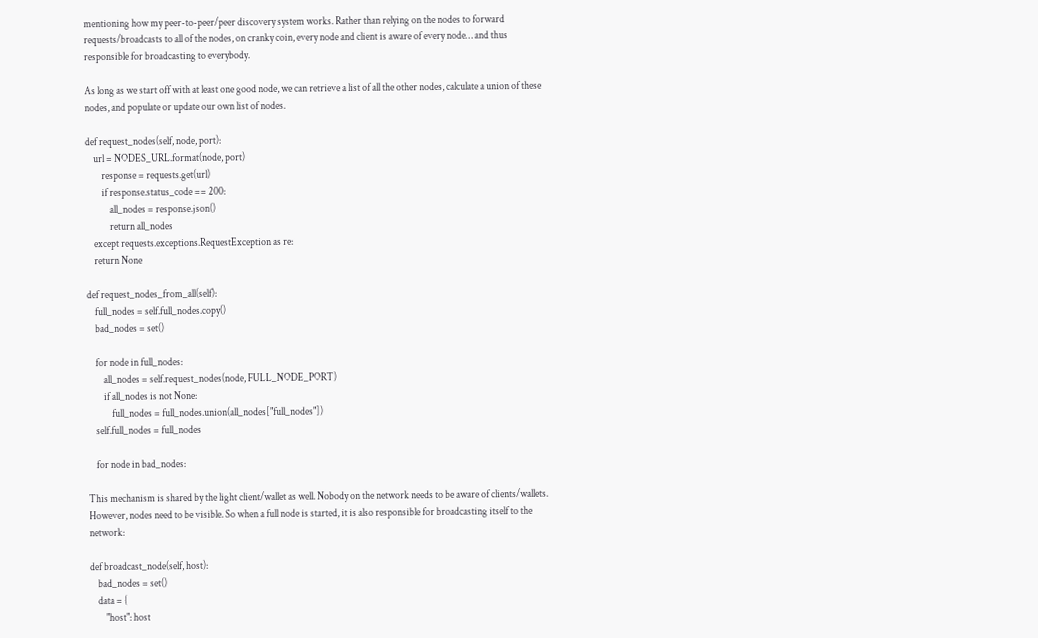mentioning how my peer-to-peer/peer discovery system works. Rather than relying on the nodes to forward requests/broadcasts to all of the nodes, on cranky coin, every node and client is aware of every node… and thus responsible for broadcasting to everybody.

As long as we start off with at least one good node, we can retrieve a list of all the other nodes, calculate a union of these nodes, and populate or update our own list of nodes.

def request_nodes(self, node, port):
    url = NODES_URL.format(node, port)
        response = requests.get(url)
        if response.status_code == 200:
            all_nodes = response.json()
            return all_nodes
    except requests.exceptions.RequestException as re:
    return None

def request_nodes_from_all(self):
    full_nodes = self.full_nodes.copy()
    bad_nodes = set()

    for node in full_nodes:
        all_nodes = self.request_nodes(node, FULL_NODE_PORT)
        if all_nodes is not None:
            full_nodes = full_nodes.union(all_nodes["full_nodes"])
    self.full_nodes = full_nodes

    for node in bad_nodes:

This mechanism is shared by the light client/wallet as well. Nobody on the network needs to be aware of clients/wallets. However, nodes need to be visible. So when a full node is started, it is also responsible for broadcasting itself to the network:

def broadcast_node(self, host):
    bad_nodes = set()
    data = {
        "host": host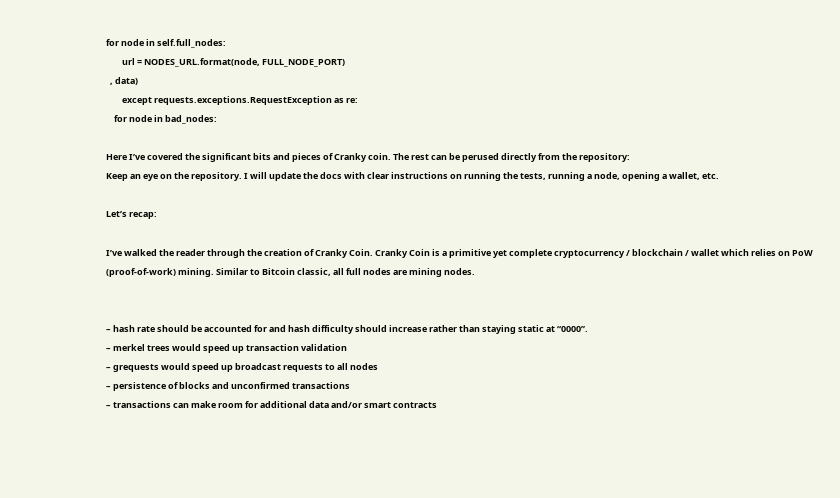for node in self.full_nodes:
        url = NODES_URL.format(node, FULL_NODE_PORT)
  , data)
        except requests.exceptions.RequestException as re:
    for node in bad_nodes:

Here I’ve covered the significant bits and pieces of Cranky coin. The rest can be perused directly from the repository:
Keep an eye on the repository. I will update the docs with clear instructions on running the tests, running a node, opening a wallet, etc.

Let’s recap:

I’ve walked the reader through the creation of Cranky Coin. Cranky Coin is a primitive yet complete cryptocurrency / blockchain / wallet which relies on PoW (proof-of-work) mining. Similar to Bitcoin classic, all full nodes are mining nodes.


– hash rate should be accounted for and hash difficulty should increase rather than staying static at “0000”.
– merkel trees would speed up transaction validation
– grequests would speed up broadcast requests to all nodes
– persistence of blocks and unconfirmed transactions
– transactions can make room for additional data and/or smart contracts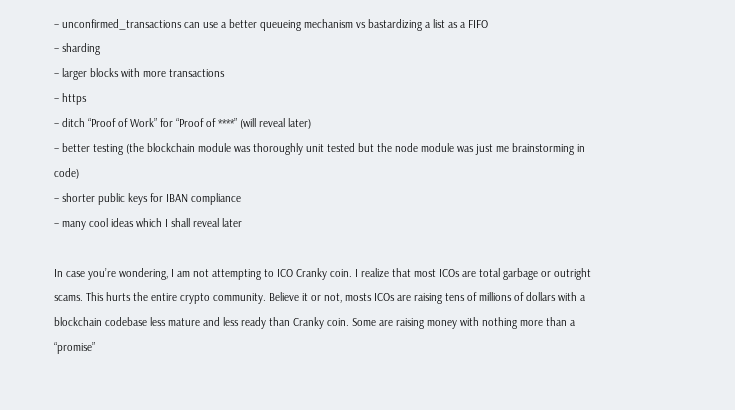– unconfirmed_transactions can use a better queueing mechanism vs bastardizing a list as a FIFO
– sharding
– larger blocks with more transactions
– https
– ditch “Proof of Work” for “Proof of ****” (will reveal later)
– better testing (the blockchain module was thoroughly unit tested but the node module was just me brainstorming in code)
– shorter public keys for IBAN compliance
– many cool ideas which I shall reveal later

In case you’re wondering, I am not attempting to ICO Cranky coin. I realize that most ICOs are total garbage or outright scams. This hurts the entire crypto community. Believe it or not, mosts ICOs are raising tens of millions of dollars with a blockchain codebase less mature and less ready than Cranky coin. Some are raising money with nothing more than a “promise”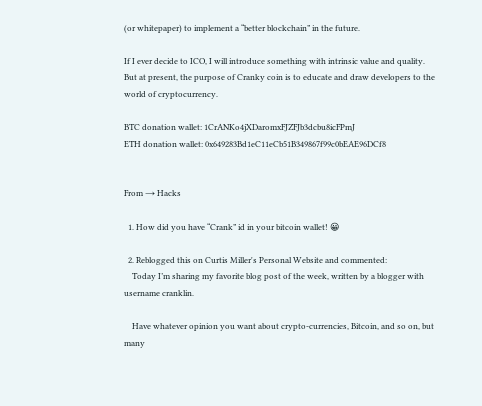(or whitepaper) to implement a “better blockchain” in the future.

If I ever decide to ICO, I will introduce something with intrinsic value and quality. But at present, the purpose of Cranky coin is to educate and draw developers to the world of cryptocurrency.

BTC donation wallet: 1CrANKo4jXDaromxFJZFJb3dcbu8icFPmJ
ETH donation wallet: 0x649283Bd1eC11eCb51B349867f99c0bEAE96DCf8


From → Hacks

  1. How did you have “Crank” id in your bitcoin wallet! 😀

  2. Reblogged this on Curtis Miller's Personal Website and commented:
    Today I’m sharing my favorite blog post of the week, written by a blogger with username cranklin.

    Have whatever opinion you want about crypto-currencies, Bitcoin, and so on, but many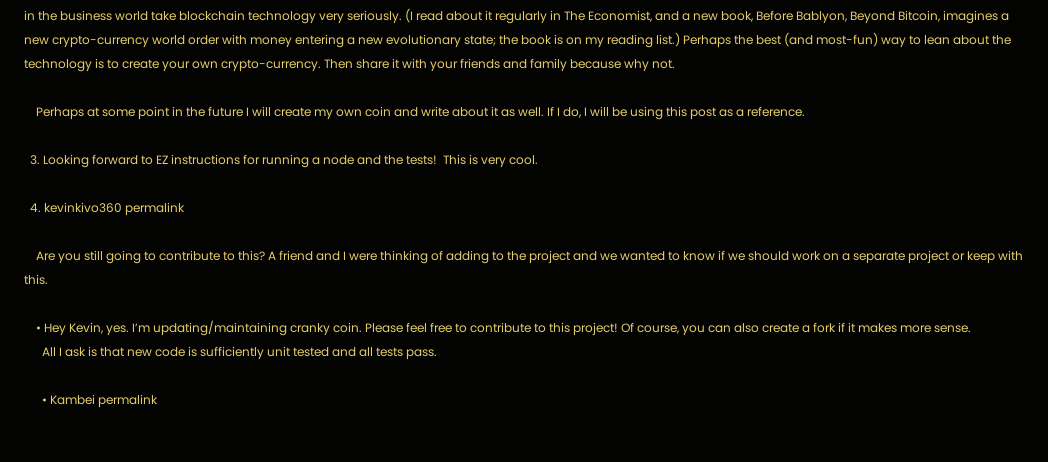in the business world take blockchain technology very seriously. (I read about it regularly in The Economist, and a new book, Before Bablyon, Beyond Bitcoin, imagines a new crypto-currency world order with money entering a new evolutionary state; the book is on my reading list.) Perhaps the best (and most-fun) way to lean about the technology is to create your own crypto-currency. Then share it with your friends and family because why not.

    Perhaps at some point in the future I will create my own coin and write about it as well. If I do, I will be using this post as a reference.

  3. Looking forward to EZ instructions for running a node and the tests!  This is very cool.

  4. kevinkivo360 permalink

    Are you still going to contribute to this? A friend and I were thinking of adding to the project and we wanted to know if we should work on a separate project or keep with this.

    • Hey Kevin, yes. I’m updating/maintaining cranky coin. Please feel free to contribute to this project! Of course, you can also create a fork if it makes more sense.
      All I ask is that new code is sufficiently unit tested and all tests pass.

      • Kambei permalink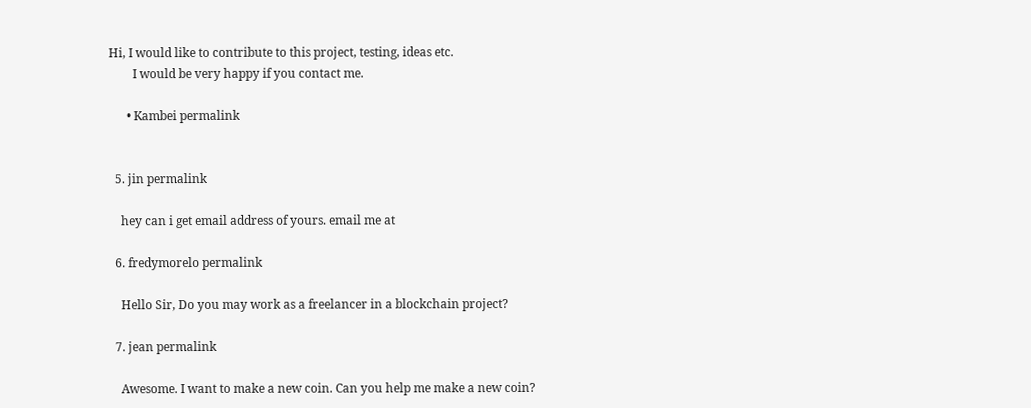Hi, I would like to contribute to this project, testing, ideas etc.
        I would be very happy if you contact me.

      • Kambei permalink


  5. jin permalink

    hey can i get email address of yours. email me at

  6. fredymorelo permalink

    Hello Sir, Do you may work as a freelancer in a blockchain project?

  7. jean permalink

    Awesome. I want to make a new coin. Can you help me make a new coin?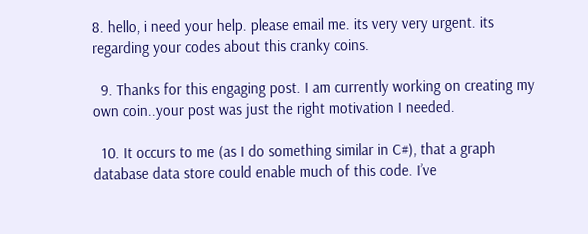8. hello, i need your help. please email me. its very very urgent. its regarding your codes about this cranky coins.

  9. Thanks for this engaging post. I am currently working on creating my own coin..your post was just the right motivation I needed.

  10. It occurs to me (as I do something similar in C#), that a graph database data store could enable much of this code. I’ve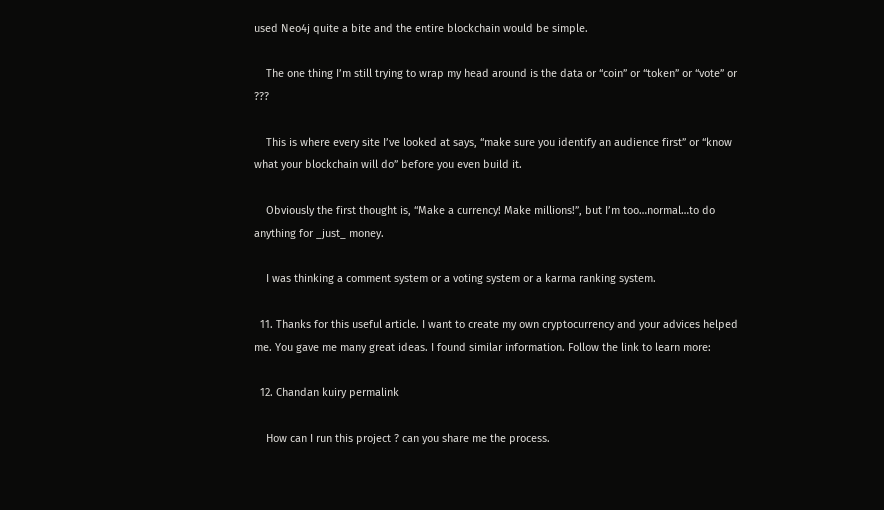used Neo4j quite a bite and the entire blockchain would be simple.

    The one thing I’m still trying to wrap my head around is the data or “coin” or “token” or “vote” or ???

    This is where every site I’ve looked at says, “make sure you identify an audience first” or “know what your blockchain will do” before you even build it.

    Obviously the first thought is, “Make a currency! Make millions!”, but I’m too…normal…to do anything for _just_ money.

    I was thinking a comment system or a voting system or a karma ranking system.

  11. Thanks for this useful article. I want to create my own cryptocurrency and your advices helped me. You gave me many great ideas. I found similar information. Follow the link to learn more:

  12. Chandan kuiry permalink

    How can I run this project ? can you share me the process.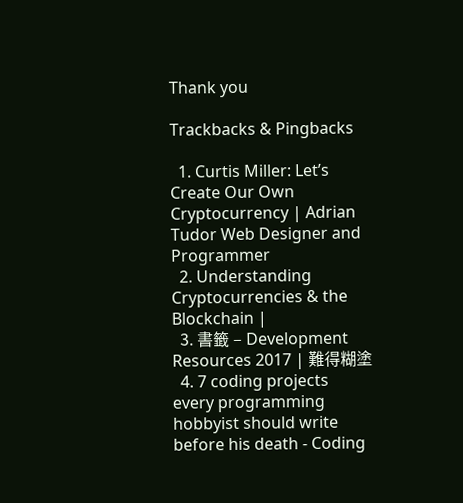Thank you

Trackbacks & Pingbacks

  1. Curtis Miller: Let’s Create Our Own Cryptocurrency | Adrian Tudor Web Designer and Programmer
  2. Understanding Cryptocurrencies & the Blockchain |
  3. 書籤 – Development Resources 2017 | 難得糊塗
  4. 7 coding projects every programming hobbyist should write before his death - Coding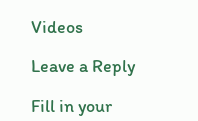Videos

Leave a Reply

Fill in your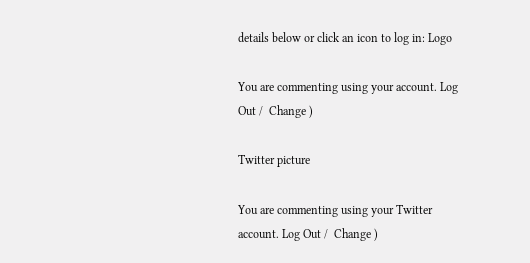details below or click an icon to log in: Logo

You are commenting using your account. Log Out /  Change )

Twitter picture

You are commenting using your Twitter account. Log Out /  Change )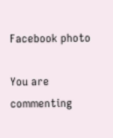Facebook photo

You are commenting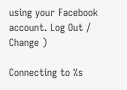using your Facebook account. Log Out /  Change )

Connecting to %s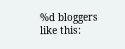%d bloggers like this: